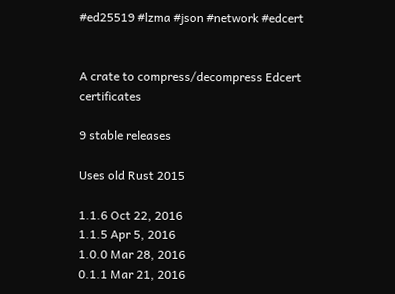#ed25519 #lzma #json #network #edcert


A crate to compress/decompress Edcert certificates

9 stable releases

Uses old Rust 2015

1.1.6 Oct 22, 2016
1.1.5 Apr 5, 2016
1.0.0 Mar 28, 2016
0.1.1 Mar 21, 2016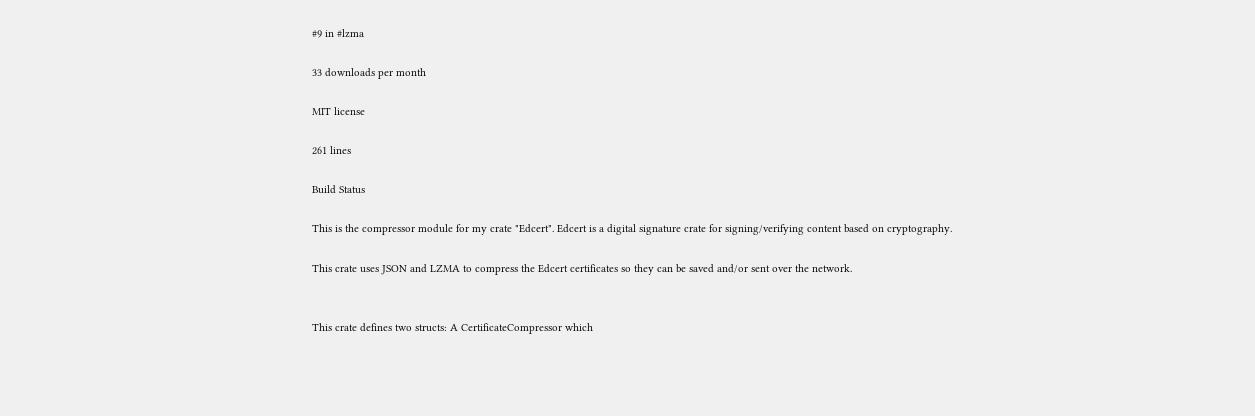#9 in #lzma

33 downloads per month

MIT license

261 lines

Build Status

This is the compressor module for my crate "Edcert". Edcert is a digital signature crate for signing/verifying content based on cryptography.

This crate uses JSON and LZMA to compress the Edcert certificates so they can be saved and/or sent over the network.


This crate defines two structs: A CertificateCompressor which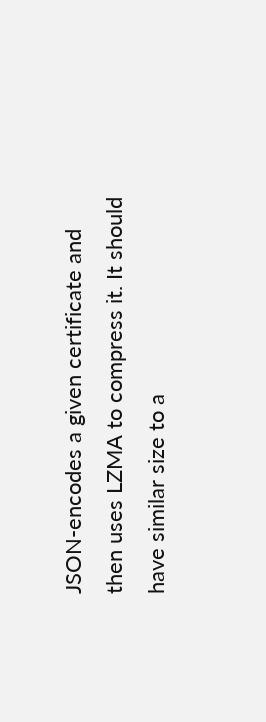JSON-encodes a given certificate and then uses LZMA to compress it. It should have similar size to a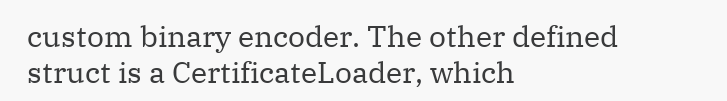custom binary encoder. The other defined struct is a CertificateLoader, which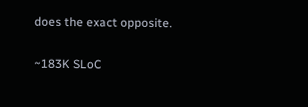does the exact opposite.


~183K SLoC